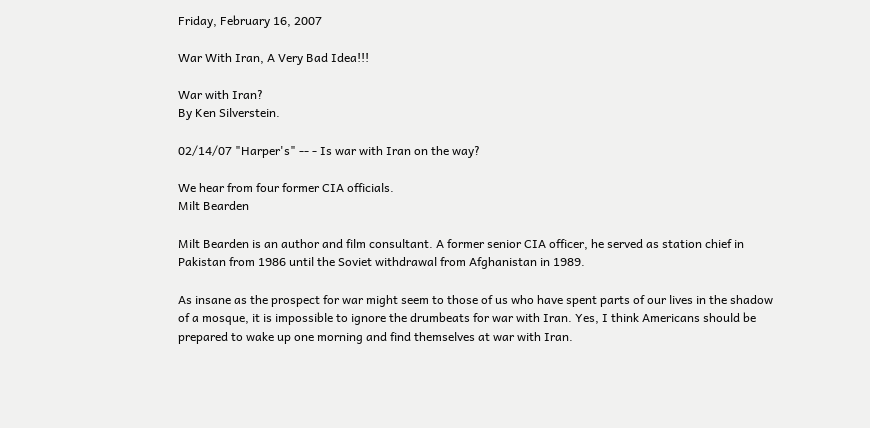Friday, February 16, 2007

War With Iran, A Very Bad Idea!!!

War with Iran?
By Ken Silverstein.

02/14/07 "Harper's" -- - Is war with Iran on the way?

We hear from four former CIA officials.
Milt Bearden

Milt Bearden is an author and film consultant. A former senior CIA officer, he served as station chief in Pakistan from 1986 until the Soviet withdrawal from Afghanistan in 1989.

As insane as the prospect for war might seem to those of us who have spent parts of our lives in the shadow of a mosque, it is impossible to ignore the drumbeats for war with Iran. Yes, I think Americans should be prepared to wake up one morning and find themselves at war with Iran.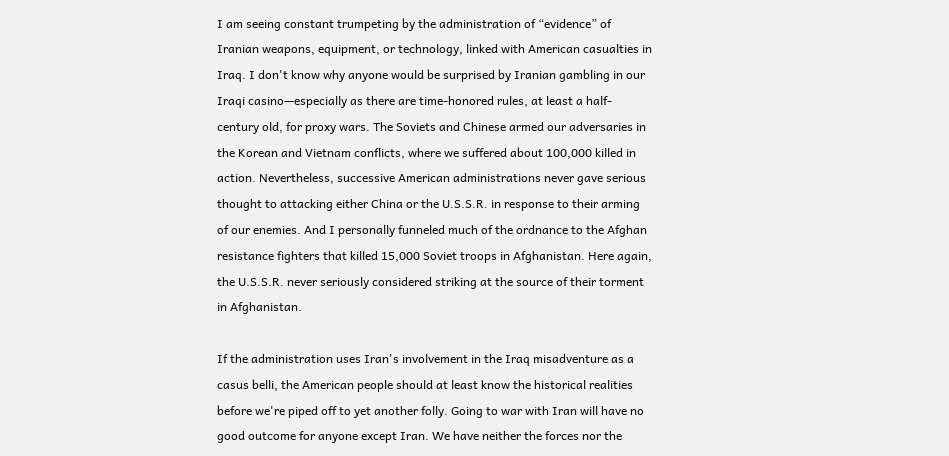I am seeing constant trumpeting by the administration of “evidence” of Iranian weapons, equipment, or technology, linked with American casualties in Iraq. I don't know why anyone would be surprised by Iranian gambling in our Iraqi casino—especially as there are time-honored rules, at least a half-century old, for proxy wars. The Soviets and Chinese armed our adversaries in the Korean and Vietnam conflicts, where we suffered about 100,000 killed in action. Nevertheless, successive American administrations never gave serious thought to attacking either China or the U.S.S.R. in response to their arming of our enemies. And I personally funneled much of the ordnance to the Afghan resistance fighters that killed 15,000 Soviet troops in Afghanistan. Here again, the U.S.S.R. never seriously considered striking at the source of their torment in Afghanistan.

If the administration uses Iran's involvement in the Iraq misadventure as a casus belli, the American people should at least know the historical realities before we're piped off to yet another folly. Going to war with Iran will have no good outcome for anyone except Iran. We have neither the forces nor the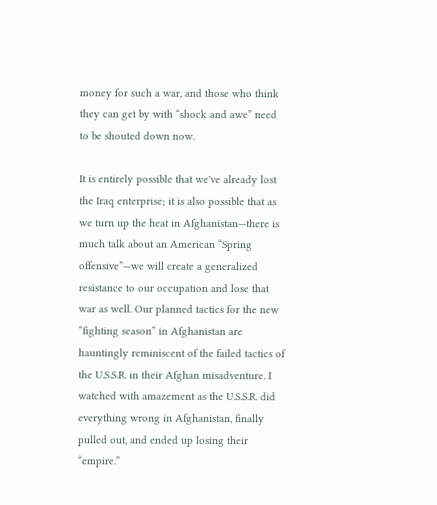money for such a war, and those who think they can get by with “shock and awe” need to be shouted down now.

It is entirely possible that we've already lost the Iraq enterprise; it is also possible that as we turn up the heat in Afghanistan—there is much talk about an American “Spring offensive”—we will create a generalized resistance to our occupation and lose that war as well. Our planned tactics for the new “fighting season” in Afghanistan are hauntingly reminiscent of the failed tactics of the U.S.S.R. in their Afghan misadventure. I watched with amazement as the U.S.S.R. did everything wrong in Afghanistan, finally pulled out, and ended up losing their “empire.”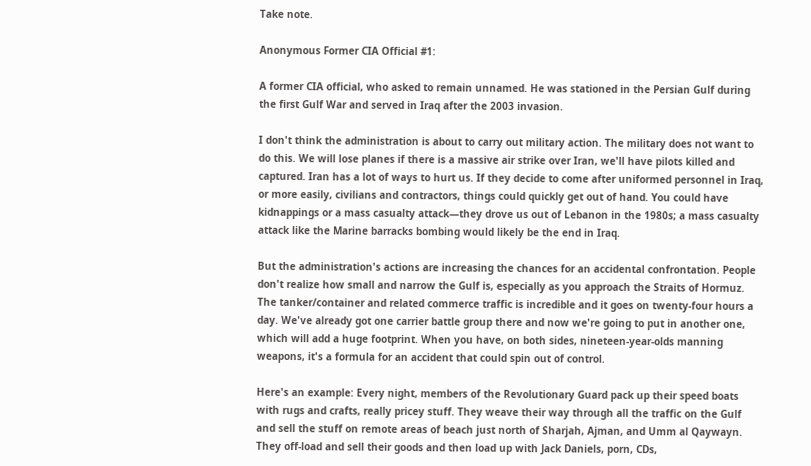Take note.

Anonymous Former CIA Official #1:

A former CIA official, who asked to remain unnamed. He was stationed in the Persian Gulf during the first Gulf War and served in Iraq after the 2003 invasion.

I don't think the administration is about to carry out military action. The military does not want to do this. We will lose planes if there is a massive air strike over Iran, we'll have pilots killed and captured. Iran has a lot of ways to hurt us. If they decide to come after uniformed personnel in Iraq, or more easily, civilians and contractors, things could quickly get out of hand. You could have kidnappings or a mass casualty attack—they drove us out of Lebanon in the 1980s; a mass casualty attack like the Marine barracks bombing would likely be the end in Iraq.

But the administration's actions are increasing the chances for an accidental confrontation. People don't realize how small and narrow the Gulf is, especially as you approach the Straits of Hormuz. The tanker/container and related commerce traffic is incredible and it goes on twenty-four hours a day. We've already got one carrier battle group there and now we're going to put in another one, which will add a huge footprint. When you have, on both sides, nineteen-year-olds manning weapons, it's a formula for an accident that could spin out of control.

Here's an example: Every night, members of the Revolutionary Guard pack up their speed boats with rugs and crafts, really pricey stuff. They weave their way through all the traffic on the Gulf and sell the stuff on remote areas of beach just north of Sharjah, Ajman, and Umm al Qaywayn. They off-load and sell their goods and then load up with Jack Daniels, porn, CDs,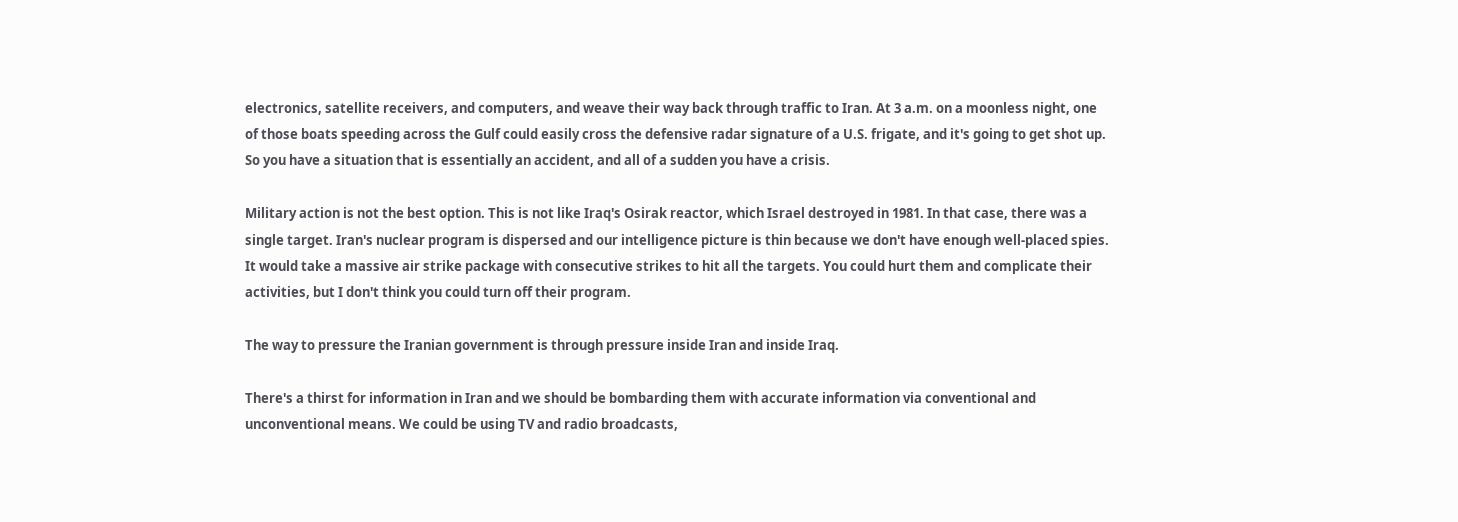electronics, satellite receivers, and computers, and weave their way back through traffic to Iran. At 3 a.m. on a moonless night, one of those boats speeding across the Gulf could easily cross the defensive radar signature of a U.S. frigate, and it's going to get shot up. So you have a situation that is essentially an accident, and all of a sudden you have a crisis.

Military action is not the best option. This is not like Iraq's Osirak reactor, which Israel destroyed in 1981. In that case, there was a single target. Iran's nuclear program is dispersed and our intelligence picture is thin because we don't have enough well-placed spies. It would take a massive air strike package with consecutive strikes to hit all the targets. You could hurt them and complicate their activities, but I don't think you could turn off their program.

The way to pressure the Iranian government is through pressure inside Iran and inside Iraq.

There's a thirst for information in Iran and we should be bombarding them with accurate information via conventional and unconventional means. We could be using TV and radio broadcasts,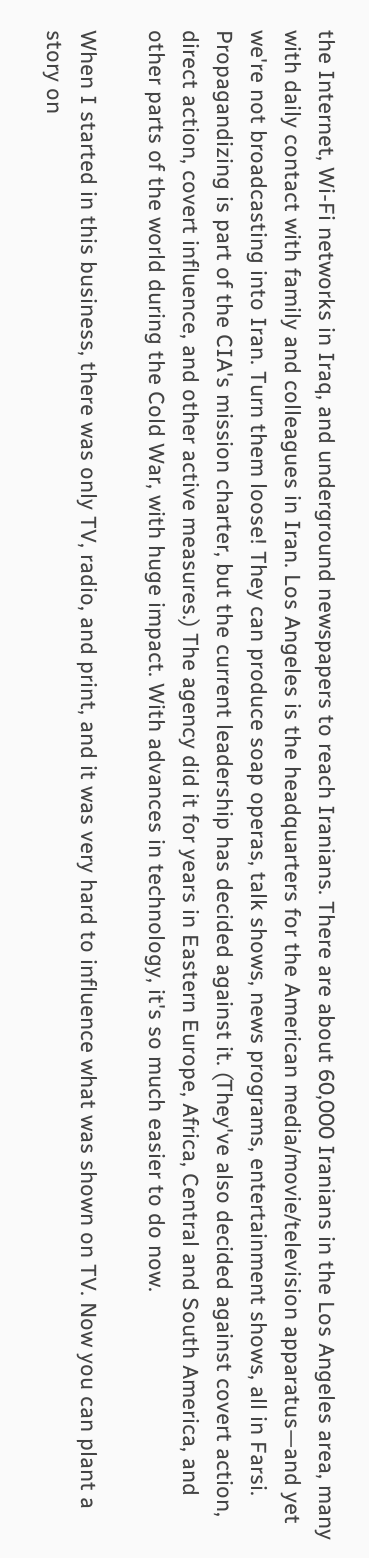the Internet, Wi-Fi networks in Iraq, and underground newspapers to reach Iranians. There are about 60,000 Iranians in the Los Angeles area, many with daily contact with family and colleagues in Iran. Los Angeles is the headquarters for the American media/movie/television apparatus—and yet we're not broadcasting into Iran. Turn them loose! They can produce soap operas, talk shows, news programs, entertainment shows, all in Farsi.
Propagandizing is part of the CIA's mission charter, but the current leadership has decided against it. (They've also decided against covert action, direct action, covert influence, and other active measures.) The agency did it for years in Eastern Europe, Africa, Central and South America, and other parts of the world during the Cold War, with huge impact. With advances in technology, it's so much easier to do now.

When I started in this business, there was only TV, radio, and print, and it was very hard to influence what was shown on TV. Now you can plant a story on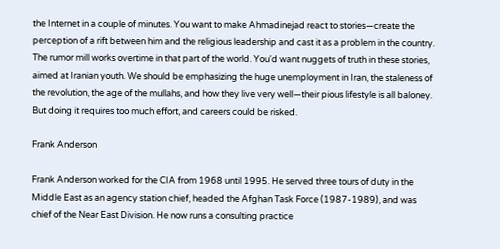the Internet in a couple of minutes. You want to make Ahmadinejad react to stories—create the perception of a rift between him and the religious leadership and cast it as a problem in the country. The rumor mill works overtime in that part of the world. You'd want nuggets of truth in these stories, aimed at Iranian youth. We should be emphasizing the huge unemployment in Iran, the staleness of the revolution, the age of the mullahs, and how they live very well—their pious lifestyle is all baloney. But doing it requires too much effort, and careers could be risked.

Frank Anderson

Frank Anderson worked for the CIA from 1968 until 1995. He served three tours of duty in the Middle East as an agency station chief, headed the Afghan Task Force (1987-1989), and was chief of the Near East Division. He now runs a consulting practice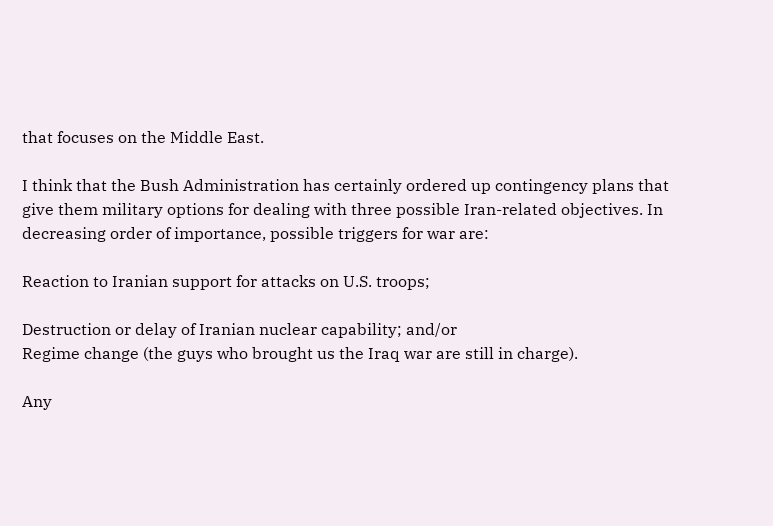that focuses on the Middle East.

I think that the Bush Administration has certainly ordered up contingency plans that give them military options for dealing with three possible Iran-related objectives. In decreasing order of importance, possible triggers for war are:

Reaction to Iranian support for attacks on U.S. troops;

Destruction or delay of Iranian nuclear capability; and/or
Regime change (the guys who brought us the Iraq war are still in charge).

Any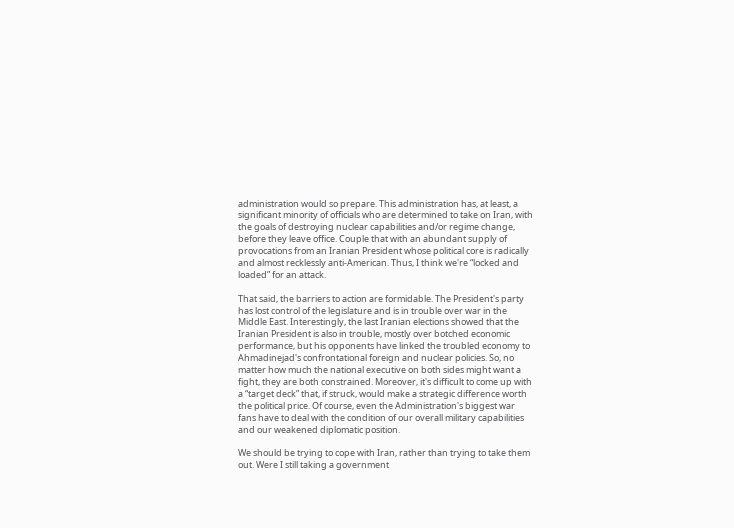administration would so prepare. This administration has, at least, a significant minority of officials who are determined to take on Iran, with the goals of destroying nuclear capabilities and/or regime change, before they leave office. Couple that with an abundant supply of provocations from an Iranian President whose political core is radically and almost recklessly anti-American. Thus, I think we're “locked and loaded” for an attack.

That said, the barriers to action are formidable. The President's party has lost control of the legislature and is in trouble over war in the Middle East. Interestingly, the last Iranian elections showed that the Iranian President is also in trouble, mostly over botched economic performance, but his opponents have linked the troubled economy to Ahmadinejad's confrontational foreign and nuclear policies. So, no matter how much the national executive on both sides might want a fight, they are both constrained. Moreover, it's difficult to come up with a “target deck” that, if struck, would make a strategic difference worth the political price. Of course, even the Administration's biggest war fans have to deal with the condition of our overall military capabilities and our weakened diplomatic position.

We should be trying to cope with Iran, rather than trying to take them out. Were I still taking a government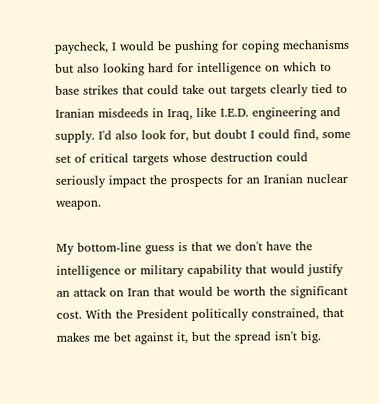paycheck, I would be pushing for coping mechanisms but also looking hard for intelligence on which to base strikes that could take out targets clearly tied to Iranian misdeeds in Iraq, like I.E.D. engineering and supply. I'd also look for, but doubt I could find, some set of critical targets whose destruction could seriously impact the prospects for an Iranian nuclear weapon.

My bottom-line guess is that we don't have the intelligence or military capability that would justify an attack on Iran that would be worth the significant cost. With the President politically constrained, that makes me bet against it, but the spread isn't big.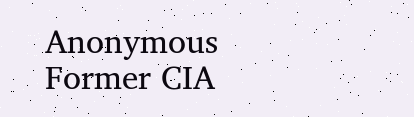Anonymous Former CIA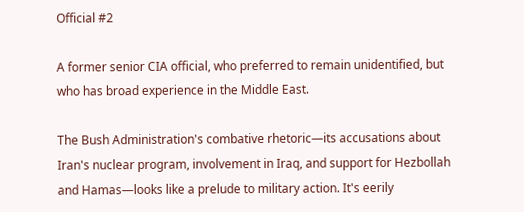Official #2

A former senior CIA official, who preferred to remain unidentified, but who has broad experience in the Middle East.

The Bush Administration's combative rhetoric—its accusations about Iran's nuclear program, involvement in Iraq, and support for Hezbollah and Hamas—looks like a prelude to military action. It's eerily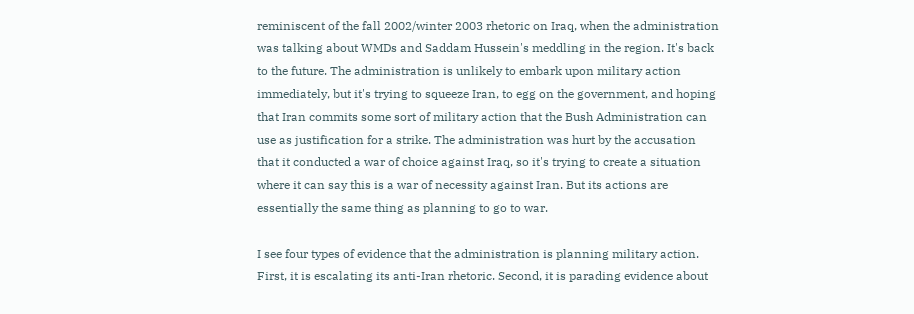reminiscent of the fall 2002/winter 2003 rhetoric on Iraq, when the administration was talking about WMDs and Saddam Hussein's meddling in the region. It's back to the future. The administration is unlikely to embark upon military action immediately, but it's trying to squeeze Iran, to egg on the government, and hoping that Iran commits some sort of military action that the Bush Administration can use as justification for a strike. The administration was hurt by the accusation that it conducted a war of choice against Iraq, so it's trying to create a situation where it can say this is a war of necessity against Iran. But its actions are essentially the same thing as planning to go to war.

I see four types of evidence that the administration is planning military action. First, it is escalating its anti-Iran rhetoric. Second, it is parading evidence about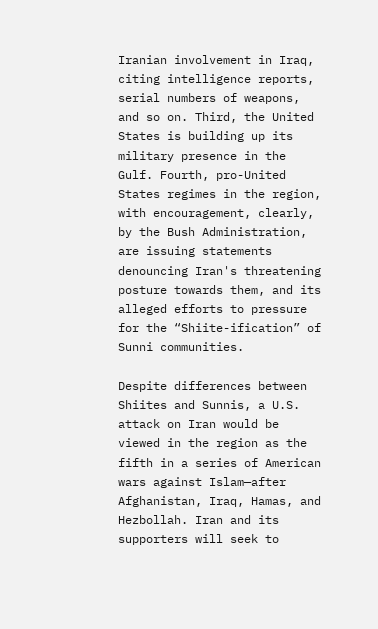Iranian involvement in Iraq, citing intelligence reports, serial numbers of weapons, and so on. Third, the United States is building up its military presence in the Gulf. Fourth, pro-United States regimes in the region, with encouragement, clearly, by the Bush Administration, are issuing statements denouncing Iran's threatening posture towards them, and its alleged efforts to pressure for the “Shiite-ification” of Sunni communities.

Despite differences between Shiites and Sunnis, a U.S. attack on Iran would be viewed in the region as the fifth in a series of American wars against Islam—after Afghanistan, Iraq, Hamas, and Hezbollah. Iran and its supporters will seek to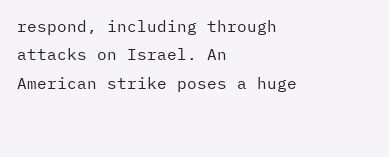respond, including through attacks on Israel. An American strike poses a huge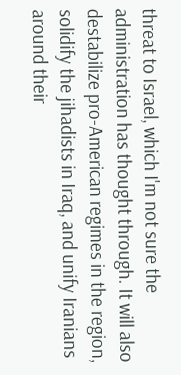threat to Israel, which I'm not sure the administration has thought through. It will also destabilize pro-American regimes in the region, solidify the jihadists in Iraq, and unify Iranians around their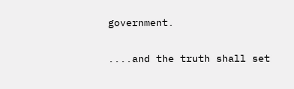government.

....and the truth shall set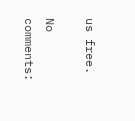us free.

No comments: